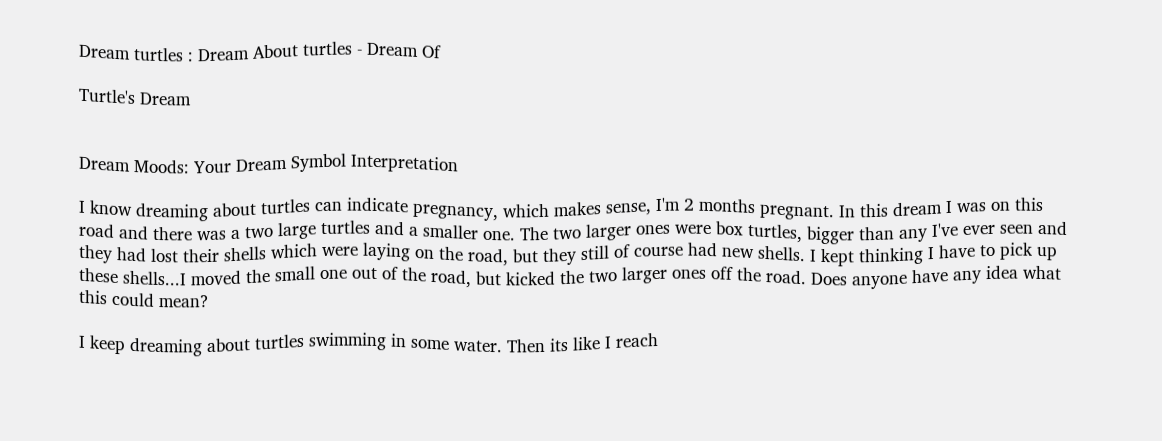Dream turtles : Dream About turtles - Dream Of

Turtle's Dream


Dream Moods: Your Dream Symbol Interpretation

I know dreaming about turtles can indicate pregnancy, which makes sense, I'm 2 months pregnant. In this dream I was on this road and there was a two large turtles and a smaller one. The two larger ones were box turtles, bigger than any I've ever seen and they had lost their shells which were laying on the road, but they still of course had new shells. I kept thinking I have to pick up these shells...I moved the small one out of the road, but kicked the two larger ones off the road. Does anyone have any idea what this could mean?

I keep dreaming about turtles swimming in some water. Then its like I reach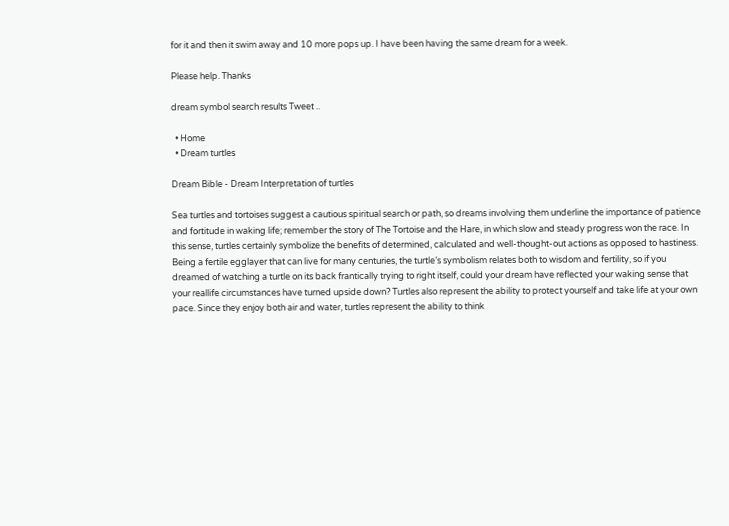for it and then it swim away and 10 more pops up. I have been having the same dream for a week.

Please help. Thanks

dream symbol search results Tweet ..

  • Home
  • Dream turtles

Dream Bible - Dream Interpretation of turtles

Sea turtles and tortoises suggest a cautious spiritual search or path, so dreams involving them underline the importance of patience and fortitude in waking life; remember the story of The Tortoise and the Hare, in which slow and steady progress won the race. In this sense, turtles certainly symbolize the benefits of determined, calculated and well-thought-out actions as opposed to hastiness. Being a fertile egglayer that can live for many centuries, the turtle’s symbolism relates both to wisdom and fertility, so if you dreamed of watching a turtle on its back frantically trying to right itself, could your dream have reflected your waking sense that your reallife circumstances have turned upside down? Turtles also represent the ability to protect yourself and take life at your own pace. Since they enjoy both air and water, turtles represent the ability to think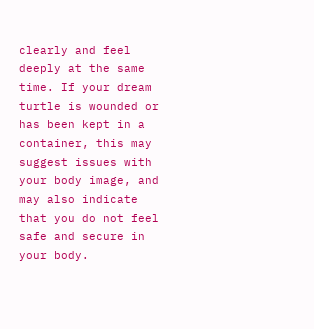clearly and feel deeply at the same time. If your dream turtle is wounded or has been kept in a container, this may suggest issues with your body image, and may also indicate that you do not feel safe and secure in your body.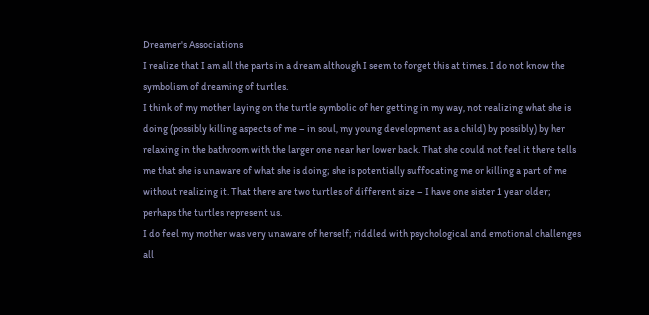Dreamer's Associations
I realize that I am all the parts in a dream although I seem to forget this at times. I do not know the symbolism of dreaming of turtles.
I think of my mother laying on the turtle symbolic of her getting in my way, not realizing what she is doing (possibly killing aspects of me – in soul, my young development as a child) by possibly) by her relaxing in the bathroom with the larger one near her lower back. That she could not feel it there tells me that she is unaware of what she is doing; she is potentially suffocating me or killing a part of me without realizing it. That there are two turtles of different size – I have one sister 1 year older; perhaps the turtles represent us.
I do feel my mother was very unaware of herself; riddled with psychological and emotional challenges all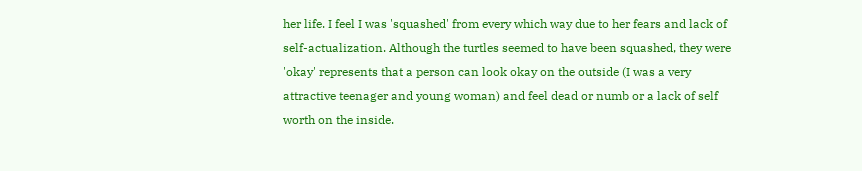her life. I feel I was 'squashed' from every which way due to her fears and lack of self-actualization. Although the turtles seemed to have been squashed, they were 'okay' represents that a person can look okay on the outside (I was a very attractive teenager and young woman) and feel dead or numb or a lack of self worth on the inside.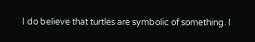I do believe that turtles are symbolic of something. I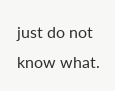just do not know what.